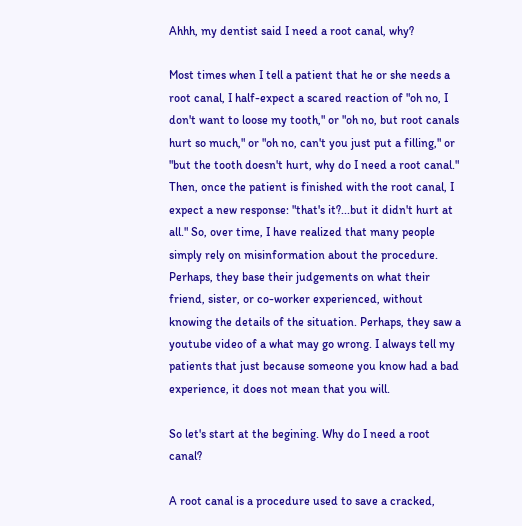Ahhh, my dentist said I need a root canal, why?

Most times when I tell a patient that he or she needs a root canal, I half-expect a scared reaction of "oh no, I don't want to loose my tooth," or "oh no, but root canals hurt so much," or "oh no, can't you just put a filling," or "but the tooth doesn't hurt, why do I need a root canal." Then, once the patient is finished with the root canal, I expect a new response: "that's it?...but it didn't hurt at all." So, over time, I have realized that many people simply rely on misinformation about the procedure. Perhaps, they base their judgements on what their friend, sister, or co-worker experienced, without knowing the details of the situation. Perhaps, they saw a youtube video of a what may go wrong. I always tell my patients that just because someone you know had a bad experience, it does not mean that you will.

So let's start at the begining. Why do I need a root canal?

A root canal is a procedure used to save a cracked,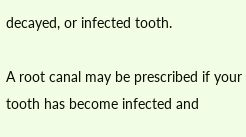decayed, or infected tooth.

A root canal may be prescribed if your tooth has become infected and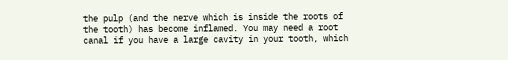the pulp (and the nerve which is inside the roots of the tooth) has become inflamed. You may need a root canal if you have a large cavity in your tooth, which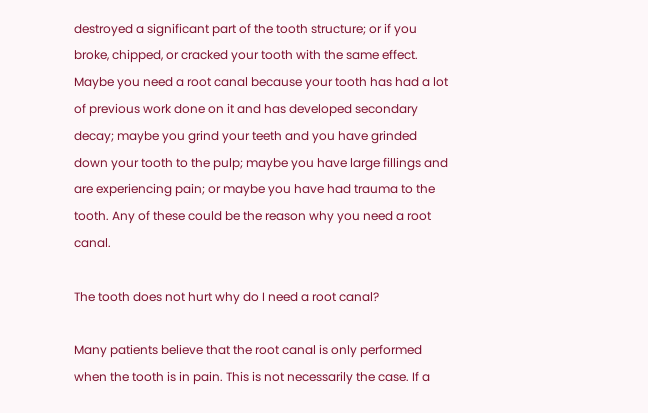destroyed a significant part of the tooth structure; or if you broke, chipped, or cracked your tooth with the same effect. Maybe you need a root canal because your tooth has had a lot of previous work done on it and has developed secondary decay; maybe you grind your teeth and you have grinded down your tooth to the pulp; maybe you have large fillings and are experiencing pain; or maybe you have had trauma to the tooth. Any of these could be the reason why you need a root canal.

The tooth does not hurt why do I need a root canal?

Many patients believe that the root canal is only performed when the tooth is in pain. This is not necessarily the case. If a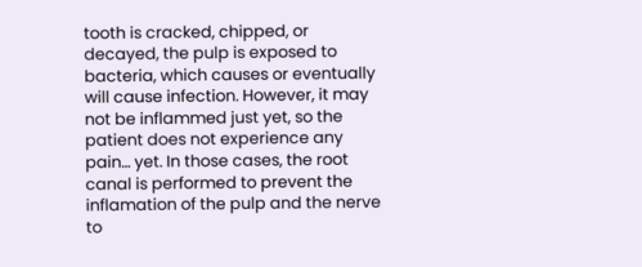tooth is cracked, chipped, or decayed, the pulp is exposed to bacteria, which causes or eventually will cause infection. However, it may not be inflammed just yet, so the patient does not experience any pain... yet. In those cases, the root canal is performed to prevent the inflamation of the pulp and the nerve to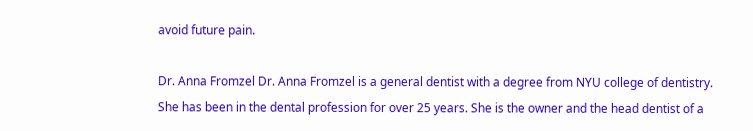avoid future pain.

Dr. Anna Fromzel Dr. Anna Fromzel is a general dentist with a degree from NYU college of dentistry. She has been in the dental profession for over 25 years. She is the owner and the head dentist of a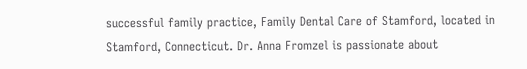successful family practice, Family Dental Care of Stamford, located in Stamford, Connecticut. Dr. Anna Fromzel is passionate about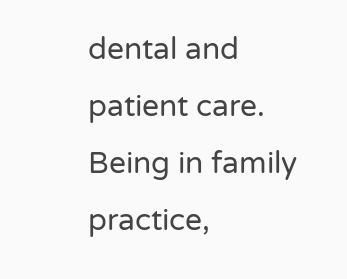dental and patient care. Being in family practice,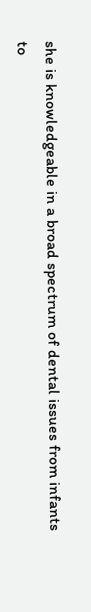she is knowledgeable in a broad spectrum of dental issues from infants to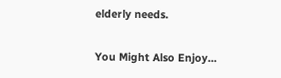elderly needs.

You Might Also Enjoy...